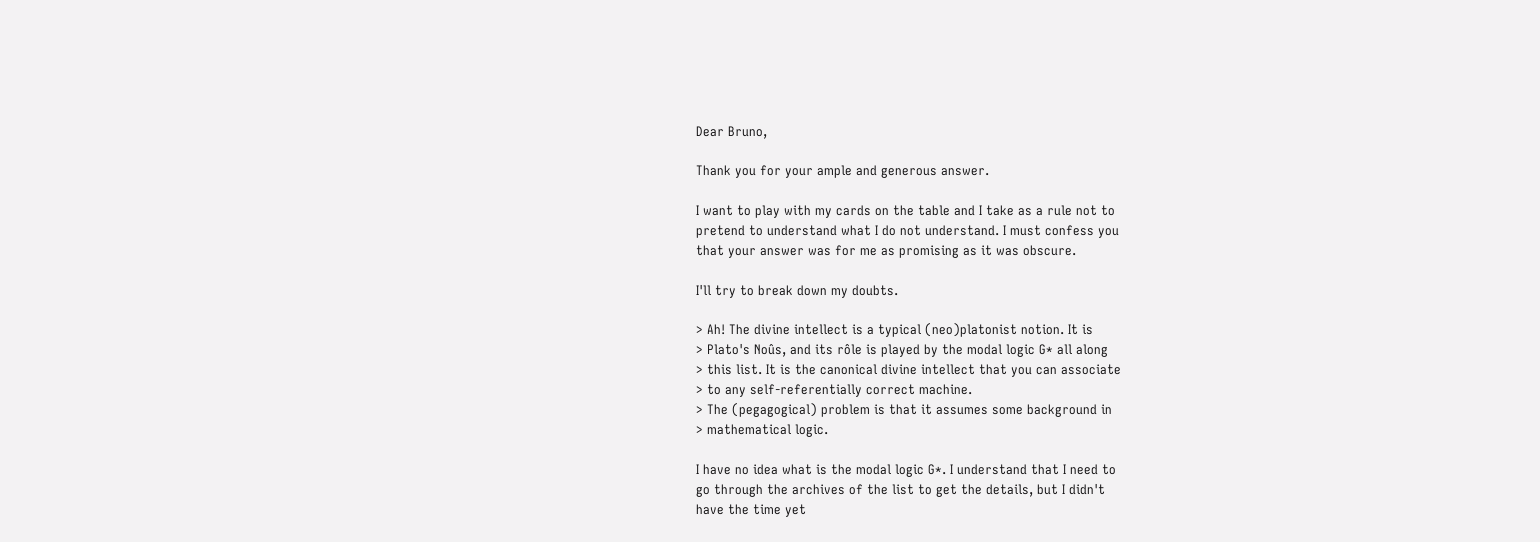Dear Bruno,

Thank you for your ample and generous answer.

I want to play with my cards on the table and I take as a rule not to
pretend to understand what I do not understand. I must confess you
that your answer was for me as promising as it was obscure.

I'll try to break down my doubts.

> Ah! The divine intellect is a typical (neo)platonist notion. It is
> Plato's Noûs, and its rôle is played by the modal logic G* all along
> this list. It is the canonical divine intellect that you can associate
> to any self-referentially correct machine.
> The (pegagogical) problem is that it assumes some background in
> mathematical logic.

I have no idea what is the modal logic G*. I understand that I need to
go through the archives of the list to get the details, but I didn't
have the time yet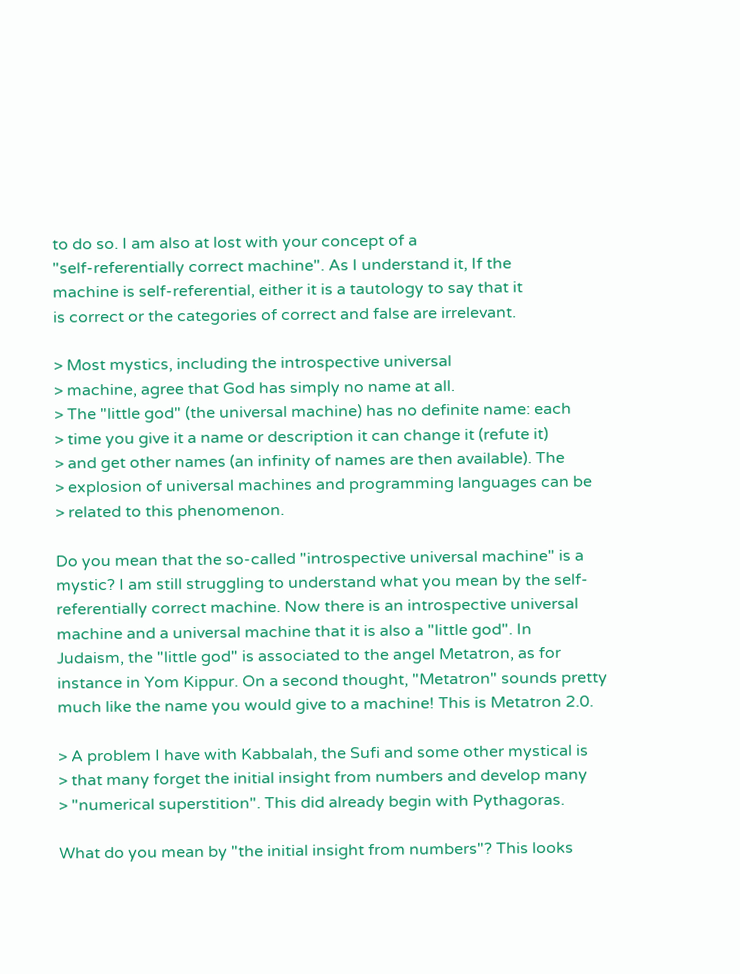to do so. I am also at lost with your concept of a
"self-referentially correct machine". As I understand it, If the
machine is self-referential, either it is a tautology to say that it
is correct or the categories of correct and false are irrelevant.

> Most mystics, including the introspective universal
> machine, agree that God has simply no name at all.
> The "little god" (the universal machine) has no definite name: each
> time you give it a name or description it can change it (refute it)
> and get other names (an infinity of names are then available). The
> explosion of universal machines and programming languages can be
> related to this phenomenon.

Do you mean that the so-called "introspective universal machine" is a
mystic? I am still struggling to understand what you mean by the self-
referentially correct machine. Now there is an introspective universal
machine and a universal machine that it is also a "little god". In
Judaism, the "little god" is associated to the angel Metatron, as for
instance in Yom Kippur. On a second thought, "Metatron" sounds pretty
much like the name you would give to a machine! This is Metatron 2.0.

> A problem I have with Kabbalah, the Sufi and some other mystical is
> that many forget the initial insight from numbers and develop many
> "numerical superstition". This did already begin with Pythagoras.

What do you mean by "the initial insight from numbers"? This looks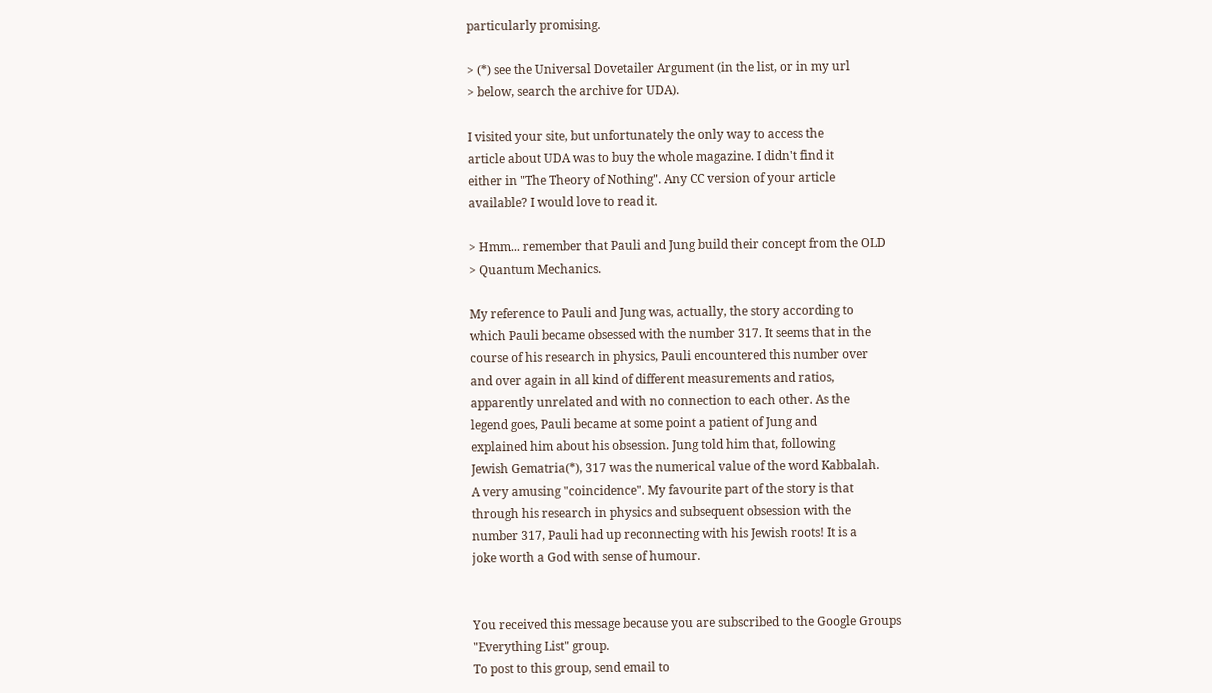particularly promising.

> (*) see the Universal Dovetailer Argument (in the list, or in my url
> below, search the archive for UDA).

I visited your site, but unfortunately the only way to access the
article about UDA was to buy the whole magazine. I didn't find it
either in "The Theory of Nothing". Any CC version of your article
available? I would love to read it.

> Hmm... remember that Pauli and Jung build their concept from the OLD
> Quantum Mechanics.

My reference to Pauli and Jung was, actually, the story according to
which Pauli became obsessed with the number 317. It seems that in the
course of his research in physics, Pauli encountered this number over
and over again in all kind of different measurements and ratios,
apparently unrelated and with no connection to each other. As the
legend goes, Pauli became at some point a patient of Jung and
explained him about his obsession. Jung told him that, following
Jewish Gematria(*), 317 was the numerical value of the word Kabbalah.
A very amusing "coincidence". My favourite part of the story is that
through his research in physics and subsequent obsession with the
number 317, Pauli had up reconnecting with his Jewish roots! It is a
joke worth a God with sense of humour.


You received this message because you are subscribed to the Google Groups
"Everything List" group.
To post to this group, send email to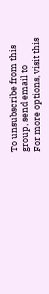To unsubscribe from this group, send email to
For more options, visit this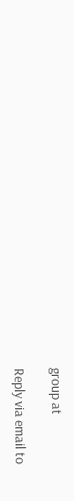group at

Reply via email to